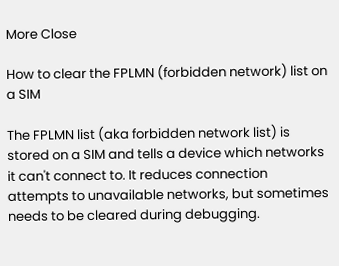More Close

How to clear the FPLMN (forbidden network) list on a SIM

The FPLMN list (aka forbidden network list) is stored on a SIM and tells a device which networks it can't connect to. It reduces connection attempts to unavailable networks, but sometimes needs to be cleared during debugging.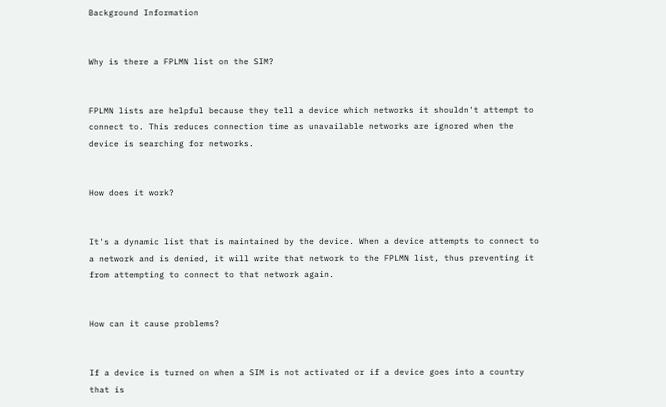Background Information


Why is there a FPLMN list on the SIM?


FPLMN lists are helpful because they tell a device which networks it shouldn't attempt to connect to. This reduces connection time as unavailable networks are ignored when the device is searching for networks.


How does it work?


It's a dynamic list that is maintained by the device. When a device attempts to connect to a network and is denied, it will write that network to the FPLMN list, thus preventing it from attempting to connect to that network again.


How can it cause problems?


If a device is turned on when a SIM is not activated or if a device goes into a country that is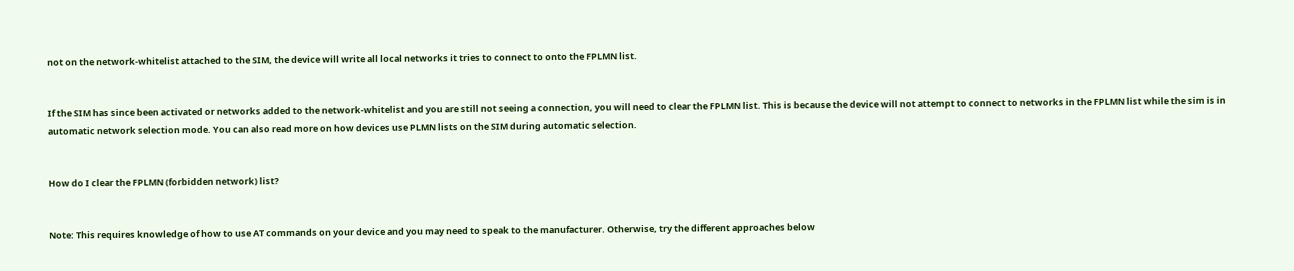not on the network-whitelist attached to the SIM, the device will write all local networks it tries to connect to onto the FPLMN list.


If the SIM has since been activated or networks added to the network-whitelist and you are still not seeing a connection, you will need to clear the FPLMN list. This is because the device will not attempt to connect to networks in the FPLMN list while the sim is in automatic network selection mode. You can also read more on how devices use PLMN lists on the SIM during automatic selection.


How do I clear the FPLMN (forbidden network) list?


Note: This requires knowledge of how to use AT commands on your device and you may need to speak to the manufacturer. Otherwise, try the different approaches below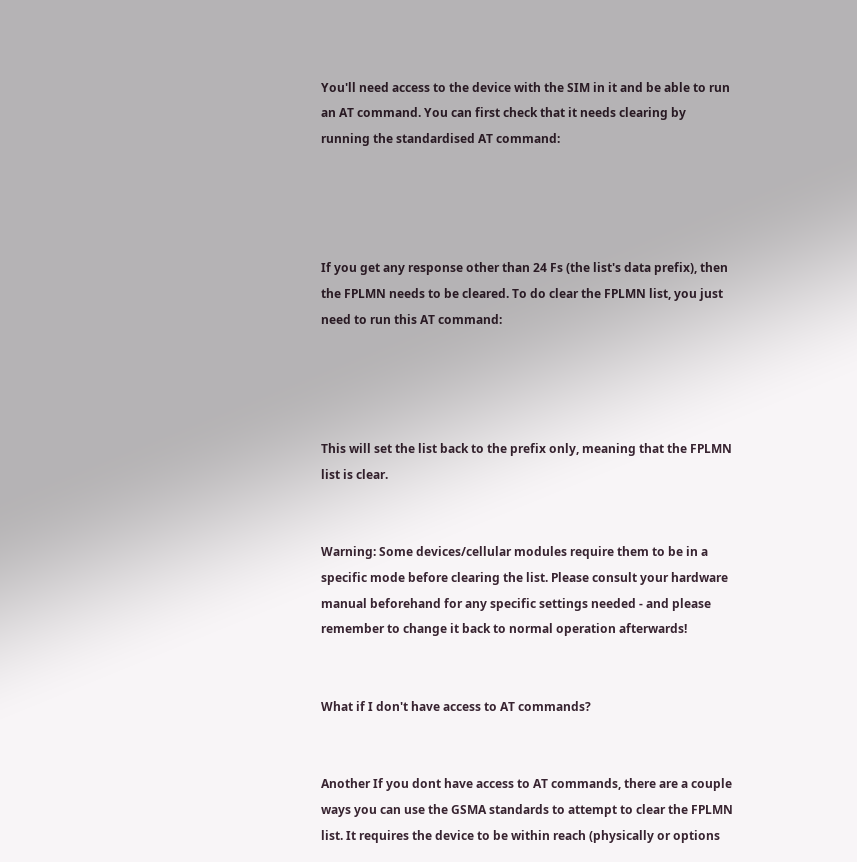You'll need access to the device with the SIM in it and be able to run an AT command. You can first check that it needs clearing by running the standardised AT command:




If you get any response other than 24 Fs (the list's data prefix), then the FPLMN needs to be cleared. To do clear the FPLMN list, you just need to run this AT command:




This will set the list back to the prefix only, meaning that the FPLMN list is clear.


Warning: Some devices/cellular modules require them to be in a specific mode before clearing the list. Please consult your hardware manual beforehand for any specific settings needed - and please remember to change it back to normal operation afterwards!


What if I don't have access to AT commands?


Another If you dont have access to AT commands, there are a couple ways you can use the GSMA standards to attempt to clear the FPLMN list. It requires the device to be within reach (physically or options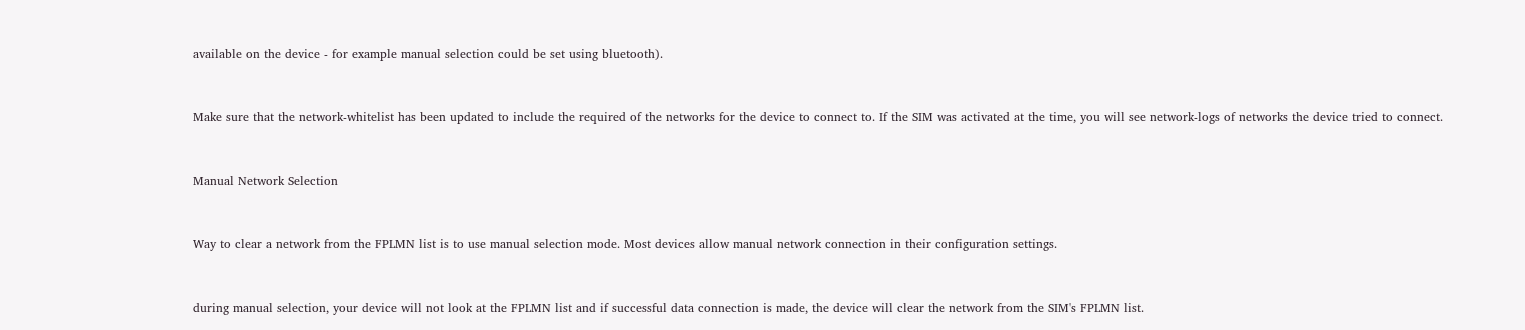available on the device - for example manual selection could be set using bluetooth).


Make sure that the network-whitelist has been updated to include the required of the networks for the device to connect to. If the SIM was activated at the time, you will see network-logs of networks the device tried to connect.


Manual Network Selection


Way to clear a network from the FPLMN list is to use manual selection mode. Most devices allow manual network connection in their configuration settings.


during manual selection, your device will not look at the FPLMN list and if successful data connection is made, the device will clear the network from the SIM's FPLMN list.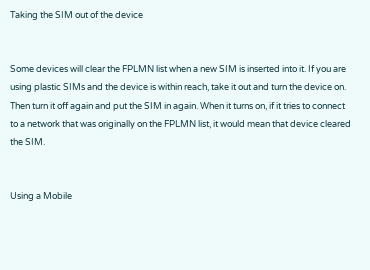Taking the SIM out of the device


Some devices will clear the FPLMN list when a new SIM is inserted into it. If you are using plastic SIMs and the device is within reach, take it out and turn the device on. Then turn it off again and put the SIM in again. When it turns on, if it tries to connect to a network that was originally on the FPLMN list, it would mean that device cleared the SIM.


Using a Mobile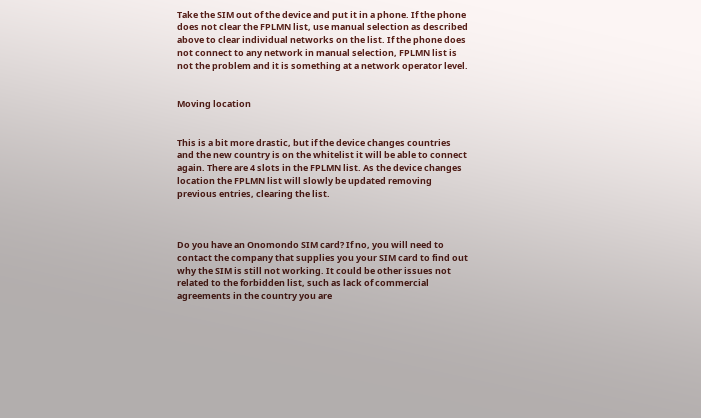Take the SIM out of the device and put it in a phone. If the phone does not clear the FPLMN list, use manual selection as described above to clear individual networks on the list. If the phone does not connect to any network in manual selection, FPLMN list is not the problem and it is something at a network operator level.


Moving location


This is a bit more drastic, but if the device changes countries and the new country is on the whitelist it will be able to connect again. There are 4 slots in the FPLMN list. As the device changes location the FPLMN list will slowly be updated removing previous entries, clearing the list.



Do you have an Onomondo SIM card? If no, you will need to contact the company that supplies you your SIM card to find out why the SIM is still not working. It could be other issues not related to the forbidden list, such as lack of commercial agreements in the country you are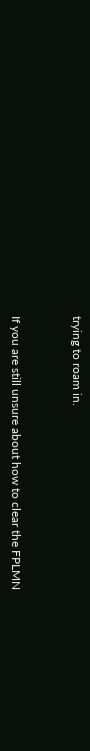trying to roam in.


If you are still unsure about how to clear the FPLMN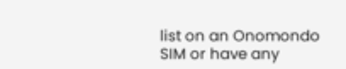list on an Onomondo SIM or have any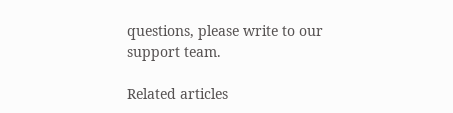questions, please write to our support team.

Related articles